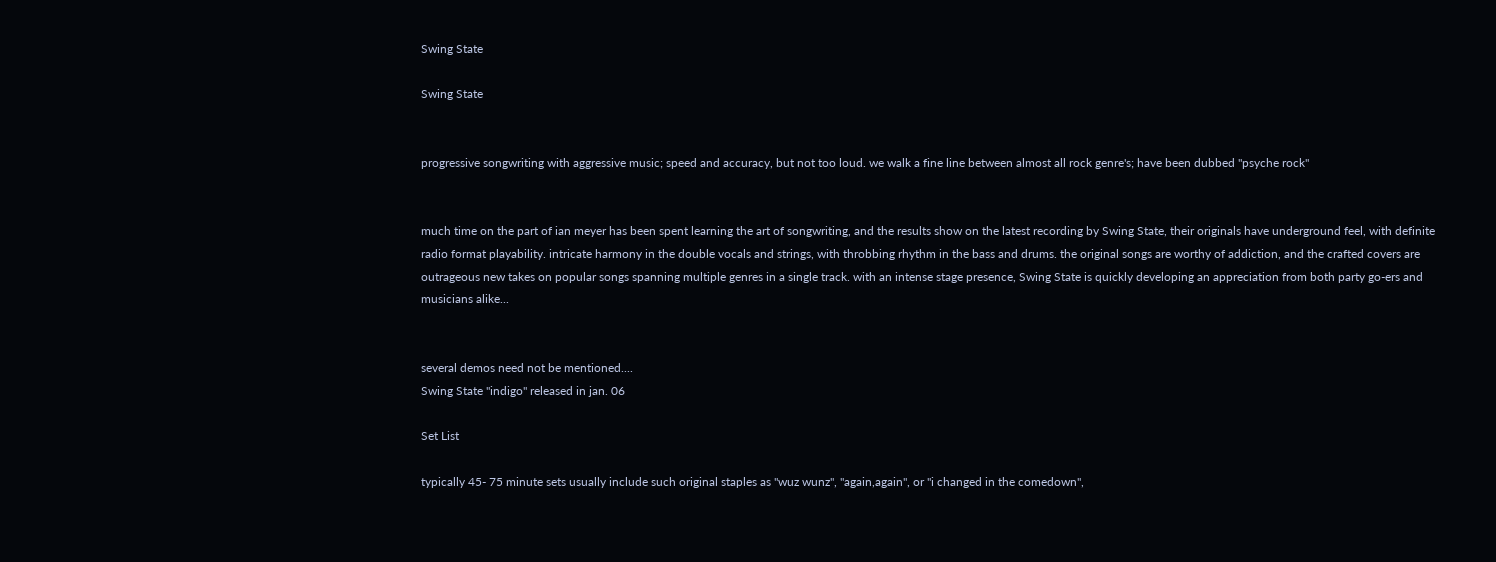Swing State

Swing State


progressive songwriting with aggressive music; speed and accuracy, but not too loud. we walk a fine line between almost all rock genre's; have been dubbed "psyche rock"


much time on the part of ian meyer has been spent learning the art of songwriting, and the results show on the latest recording by Swing State, their originals have underground feel, with definite radio format playability. intricate harmony in the double vocals and strings, with throbbing rhythm in the bass and drums. the original songs are worthy of addiction, and the crafted covers are outrageous new takes on popular songs spanning multiple genres in a single track. with an intense stage presence, Swing State is quickly developing an appreciation from both party go-ers and musicians alike...


several demos need not be mentioned....
Swing State "indigo" released in jan. 06

Set List

typically 45- 75 minute sets usually include such original staples as "wuz wunz", "again,again", or "i changed in the comedown",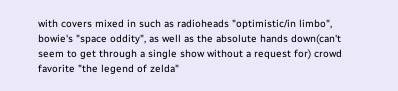with covers mixed in such as radioheads "optimistic/in limbo", bowie's "space oddity", as well as the absolute hands down(can't seem to get through a single show without a request for) crowd favorite "the legend of zelda"